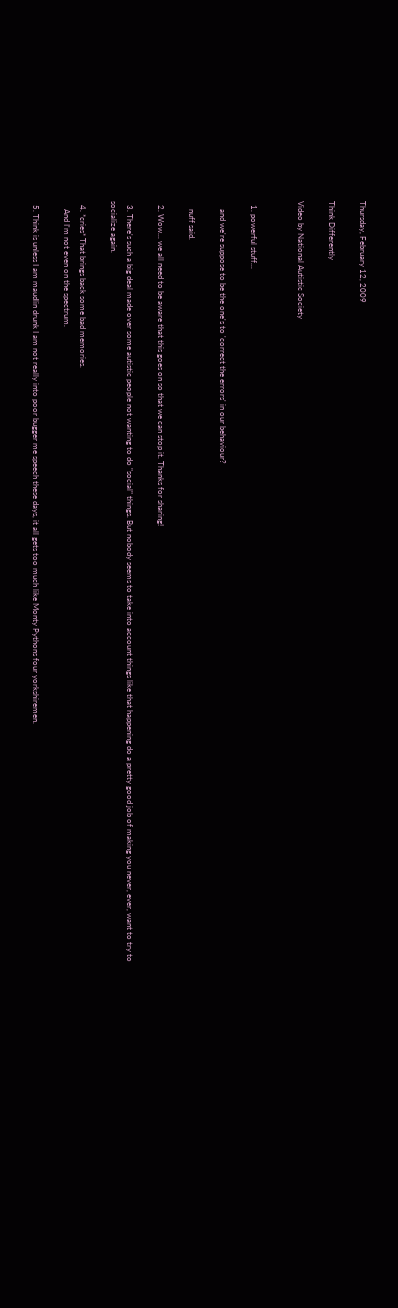Thursday, February 12, 2009

Think Differently

Video by National Autistic Society


  1. powerful stuff...

    and we're suppose to be the one's to 'correct the errors' in our behaviour?

    nuff said.

  2. Wow... we all need to be aware that this goes on so that we can stop it. Thanks for sharing!

  3. There's such a big deal made over some autistic people not wanting to do "social" things. But nobody seems to take into account things like that happening do a pretty good job of making you never, ever, want to try to socialize again.

  4. *cries* That brings back some bad memories.
    And I'm not even on the spectrum.

  5. Think is unless I am maudlin drunk I am not really into poor bugger me speech these days, it all gets too much like Monty Pythons four yorkshiremen.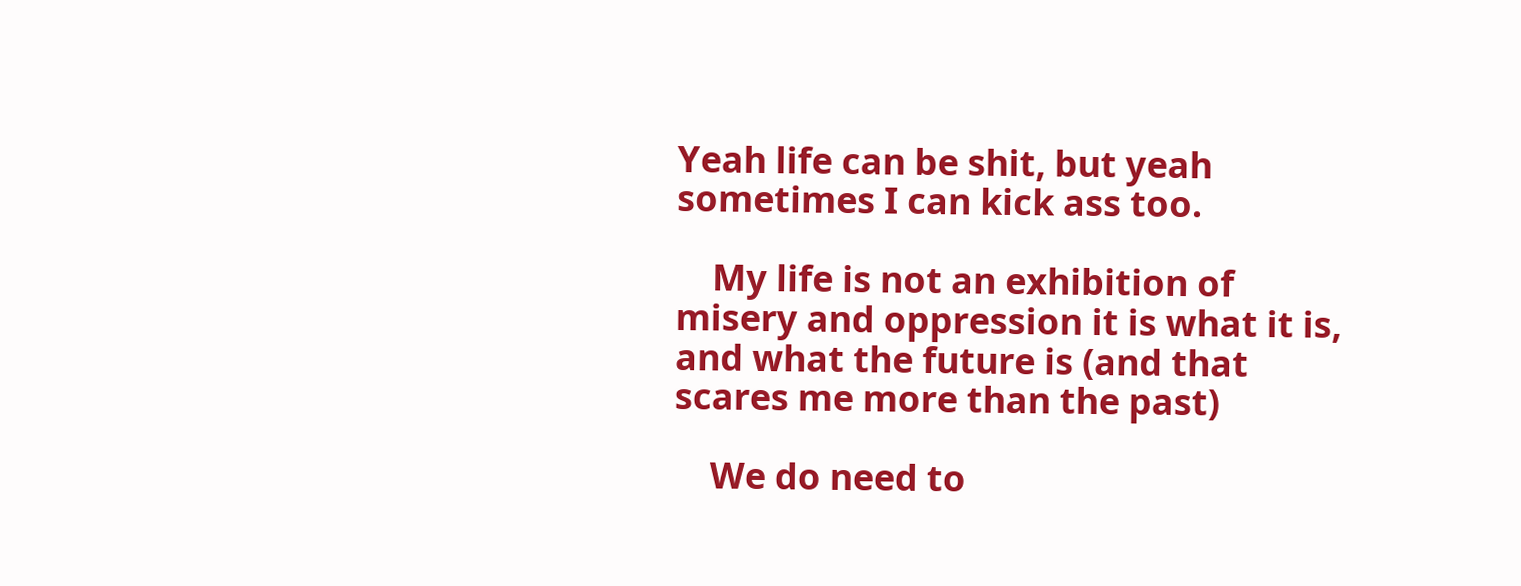Yeah life can be shit, but yeah sometimes I can kick ass too.

    My life is not an exhibition of misery and oppression it is what it is, and what the future is (and that scares me more than the past)

    We do need to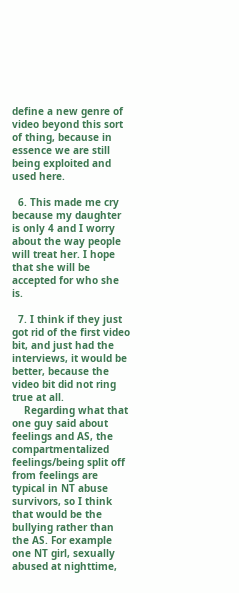define a new genre of video beyond this sort of thing, because in essence we are still being exploited and used here.

  6. This made me cry because my daughter is only 4 and I worry about the way people will treat her. I hope that she will be accepted for who she is.

  7. I think if they just got rid of the first video bit, and just had the interviews, it would be better, because the video bit did not ring true at all.
    Regarding what that one guy said about feelings and AS, the compartmentalized feelings/being split off from feelings are typical in NT abuse survivors, so I think that would be the bullying rather than the AS. For example one NT girl, sexually abused at nighttime,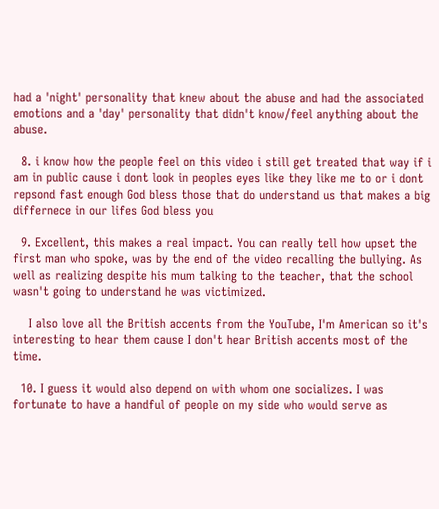had a 'night' personality that knew about the abuse and had the associated emotions and a 'day' personality that didn't know/feel anything about the abuse.

  8. i know how the people feel on this video i still get treated that way if i am in public cause i dont look in peoples eyes like they like me to or i dont repsond fast enough God bless those that do understand us that makes a big differnece in our lifes God bless you

  9. Excellent, this makes a real impact. You can really tell how upset the first man who spoke, was by the end of the video recalling the bullying. As well as realizing despite his mum talking to the teacher, that the school wasn't going to understand he was victimized.

    I also love all the British accents from the YouTube, I'm American so it's interesting to hear them cause I don't hear British accents most of the time.

  10. I guess it would also depend on with whom one socializes. I was fortunate to have a handful of people on my side who would serve as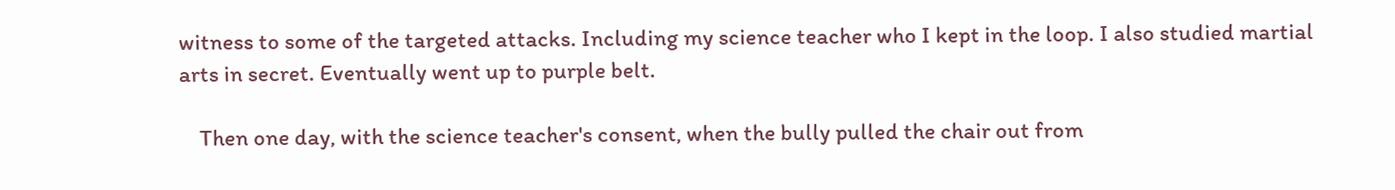witness to some of the targeted attacks. Including my science teacher who I kept in the loop. I also studied martial arts in secret. Eventually went up to purple belt.

    Then one day, with the science teacher's consent, when the bully pulled the chair out from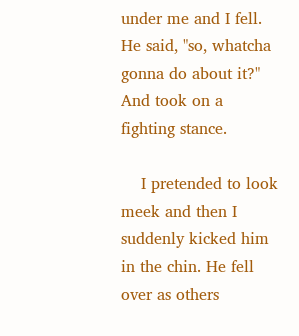under me and I fell. He said, "so, whatcha gonna do about it?" And took on a fighting stance.

    I pretended to look meek and then I suddenly kicked him in the chin. He fell over as others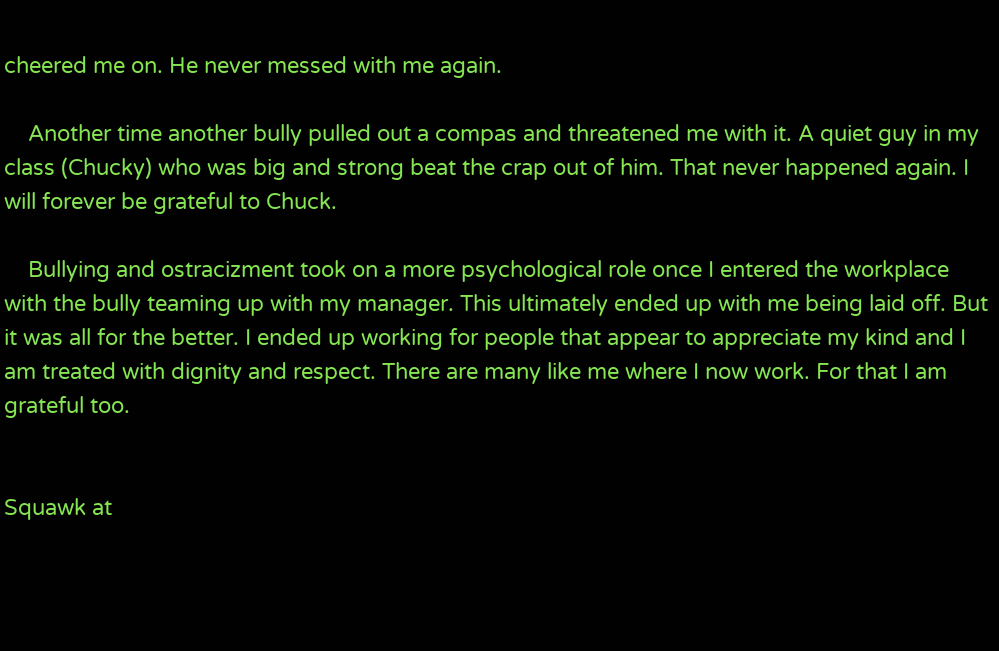cheered me on. He never messed with me again.

    Another time another bully pulled out a compas and threatened me with it. A quiet guy in my class (Chucky) who was big and strong beat the crap out of him. That never happened again. I will forever be grateful to Chuck.

    Bullying and ostracizment took on a more psychological role once I entered the workplace with the bully teaming up with my manager. This ultimately ended up with me being laid off. But it was all for the better. I ended up working for people that appear to appreciate my kind and I am treated with dignity and respect. There are many like me where I now work. For that I am grateful too.


Squawk at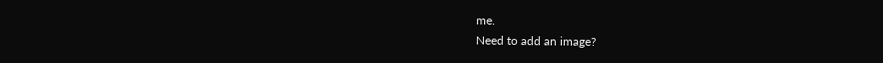me.
Need to add an image?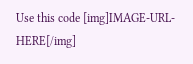Use this code [img]IMAGE-URL-HERE[/img]